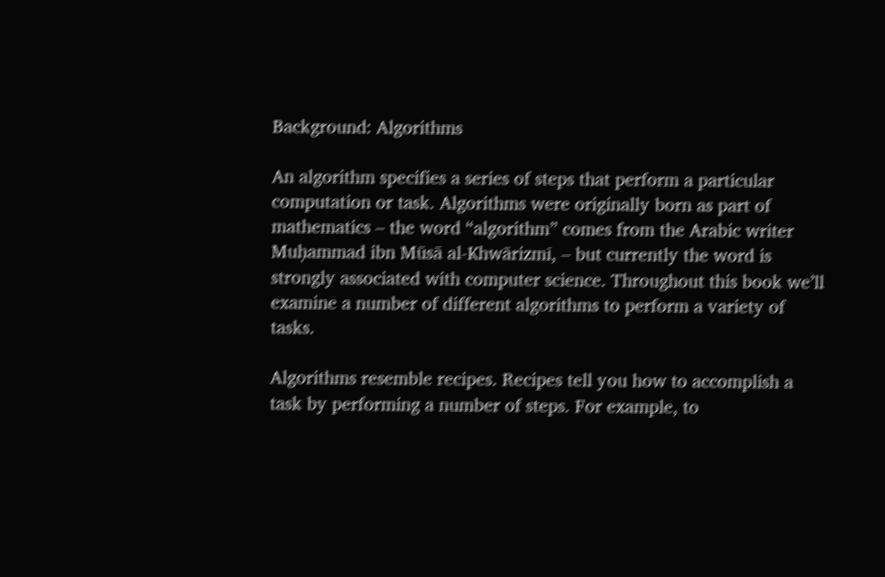Background: Algorithms

An algorithm specifies a series of steps that perform a particular computation or task. Algorithms were originally born as part of mathematics – the word “algorithm” comes from the Arabic writer Muḥammad ibn Mūsā al-Khwārizmī, – but currently the word is strongly associated with computer science. Throughout this book we’ll examine a number of different algorithms to perform a variety of tasks.

Algorithms resemble recipes. Recipes tell you how to accomplish a task by performing a number of steps. For example, to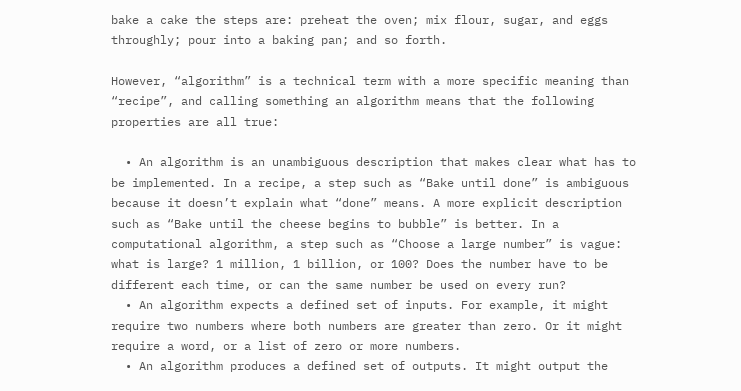bake a cake the steps are: preheat the oven; mix flour, sugar, and eggs throughly; pour into a baking pan; and so forth.

However, “algorithm” is a technical term with a more specific meaning than “recipe”, and calling something an algorithm means that the following properties are all true:

  • An algorithm is an unambiguous description that makes clear what has to be implemented. In a recipe, a step such as “Bake until done” is ambiguous because it doesn’t explain what “done” means. A more explicit description such as “Bake until the cheese begins to bubble” is better. In a computational algorithm, a step such as “Choose a large number” is vague: what is large? 1 million, 1 billion, or 100? Does the number have to be different each time, or can the same number be used on every run?
  • An algorithm expects a defined set of inputs. For example, it might require two numbers where both numbers are greater than zero. Or it might require a word, or a list of zero or more numbers.
  • An algorithm produces a defined set of outputs. It might output the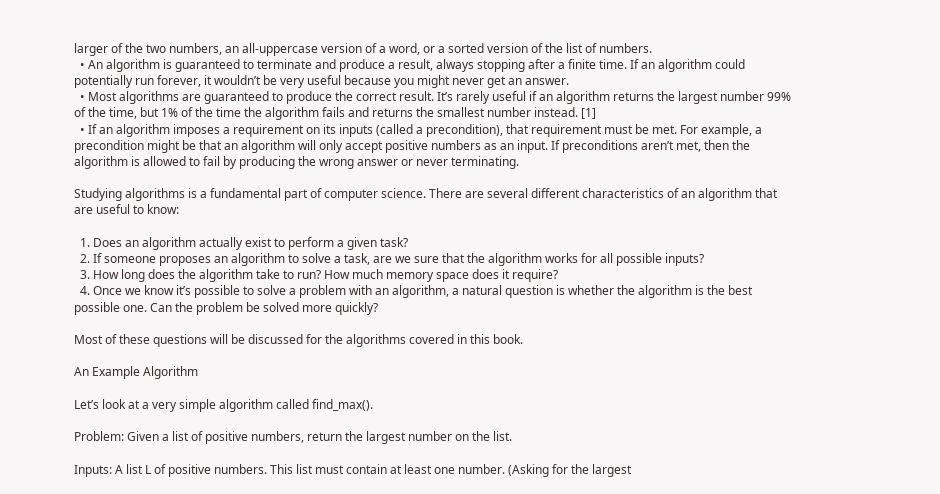larger of the two numbers, an all-uppercase version of a word, or a sorted version of the list of numbers.
  • An algorithm is guaranteed to terminate and produce a result, always stopping after a finite time. If an algorithm could potentially run forever, it wouldn’t be very useful because you might never get an answer.
  • Most algorithms are guaranteed to produce the correct result. It’s rarely useful if an algorithm returns the largest number 99% of the time, but 1% of the time the algorithm fails and returns the smallest number instead. [1]
  • If an algorithm imposes a requirement on its inputs (called a precondition), that requirement must be met. For example, a precondition might be that an algorithm will only accept positive numbers as an input. If preconditions aren’t met, then the algorithm is allowed to fail by producing the wrong answer or never terminating.

Studying algorithms is a fundamental part of computer science. There are several different characteristics of an algorithm that are useful to know:

  1. Does an algorithm actually exist to perform a given task?
  2. If someone proposes an algorithm to solve a task, are we sure that the algorithm works for all possible inputs?
  3. How long does the algorithm take to run? How much memory space does it require?
  4. Once we know it’s possible to solve a problem with an algorithm, a natural question is whether the algorithm is the best possible one. Can the problem be solved more quickly?

Most of these questions will be discussed for the algorithms covered in this book.

An Example Algorithm

Let’s look at a very simple algorithm called find_max().

Problem: Given a list of positive numbers, return the largest number on the list.

Inputs: A list L of positive numbers. This list must contain at least one number. (Asking for the largest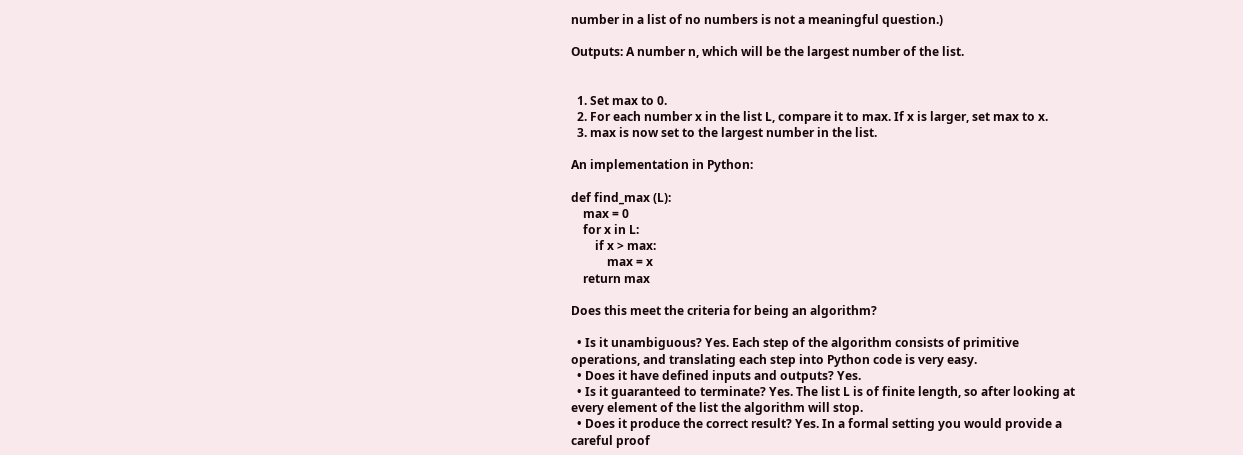number in a list of no numbers is not a meaningful question.)

Outputs: A number n, which will be the largest number of the list.


  1. Set max to 0.
  2. For each number x in the list L, compare it to max. If x is larger, set max to x.
  3. max is now set to the largest number in the list.

An implementation in Python:

def find_max (L):
    max = 0
    for x in L:
        if x > max:
            max = x
    return max

Does this meet the criteria for being an algorithm?

  • Is it unambiguous? Yes. Each step of the algorithm consists of primitive operations, and translating each step into Python code is very easy.
  • Does it have defined inputs and outputs? Yes.
  • Is it guaranteed to terminate? Yes. The list L is of finite length, so after looking at every element of the list the algorithm will stop.
  • Does it produce the correct result? Yes. In a formal setting you would provide a careful proof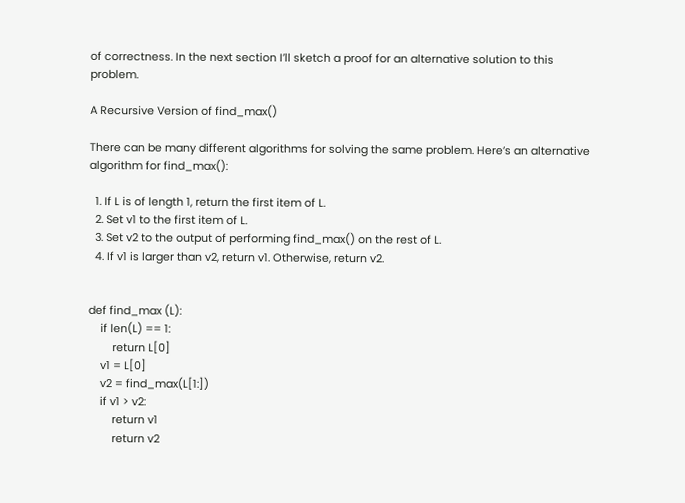of correctness. In the next section I’ll sketch a proof for an alternative solution to this problem.

A Recursive Version of find_max()

There can be many different algorithms for solving the same problem. Here’s an alternative algorithm for find_max():

  1. If L is of length 1, return the first item of L.
  2. Set v1 to the first item of L.
  3. Set v2 to the output of performing find_max() on the rest of L.
  4. If v1 is larger than v2, return v1. Otherwise, return v2.


def find_max (L):
    if len(L) == 1:
        return L[0]
    v1 = L[0]
    v2 = find_max(L[1:])
    if v1 > v2:
        return v1
        return v2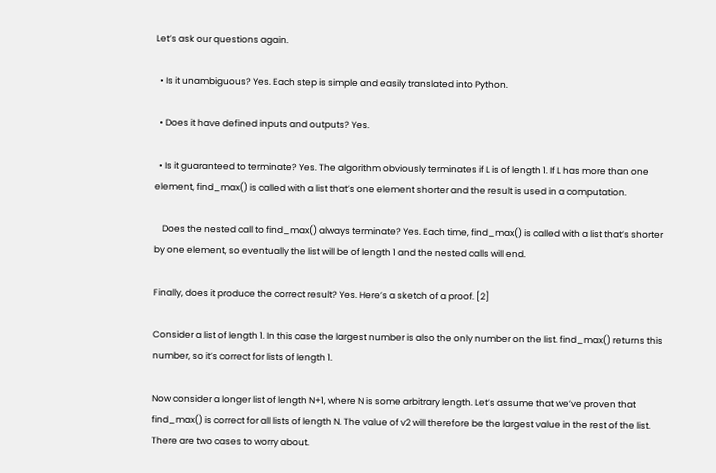Let’s ask our questions again.

  • Is it unambiguous? Yes. Each step is simple and easily translated into Python.

  • Does it have defined inputs and outputs? Yes.

  • Is it guaranteed to terminate? Yes. The algorithm obviously terminates if L is of length 1. If L has more than one element, find_max() is called with a list that’s one element shorter and the result is used in a computation.

    Does the nested call to find_max() always terminate? Yes. Each time, find_max() is called with a list that’s shorter by one element, so eventually the list will be of length 1 and the nested calls will end.

Finally, does it produce the correct result? Yes. Here’s a sketch of a proof. [2]

Consider a list of length 1. In this case the largest number is also the only number on the list. find_max() returns this number, so it’s correct for lists of length 1.

Now consider a longer list of length N+1, where N is some arbitrary length. Let’s assume that we’ve proven that find_max() is correct for all lists of length N. The value of v2 will therefore be the largest value in the rest of the list. There are two cases to worry about.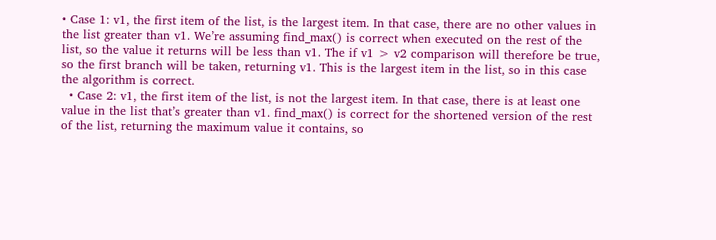• Case 1: v1, the first item of the list, is the largest item. In that case, there are no other values in the list greater than v1. We’re assuming find_max() is correct when executed on the rest of the list, so the value it returns will be less than v1. The if v1 > v2 comparison will therefore be true, so the first branch will be taken, returning v1. This is the largest item in the list, so in this case the algorithm is correct.
  • Case 2: v1, the first item of the list, is not the largest item. In that case, there is at least one value in the list that’s greater than v1. find_max() is correct for the shortened version of the rest of the list, returning the maximum value it contains, so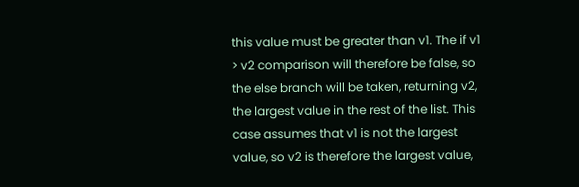this value must be greater than v1. The if v1 > v2 comparison will therefore be false, so the else branch will be taken, returning v2, the largest value in the rest of the list. This case assumes that v1 is not the largest value, so v2 is therefore the largest value,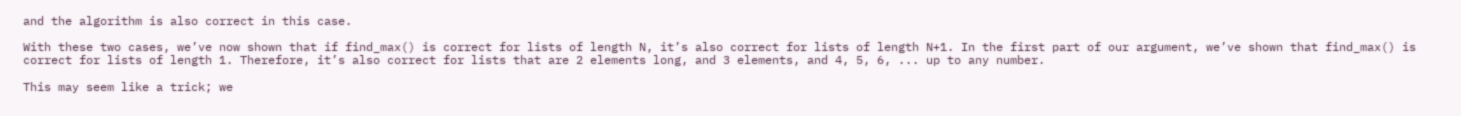and the algorithm is also correct in this case.

With these two cases, we’ve now shown that if find_max() is correct for lists of length N, it’s also correct for lists of length N+1. In the first part of our argument, we’ve shown that find_max() is correct for lists of length 1. Therefore, it’s also correct for lists that are 2 elements long, and 3 elements, and 4, 5, 6, ... up to any number.

This may seem like a trick; we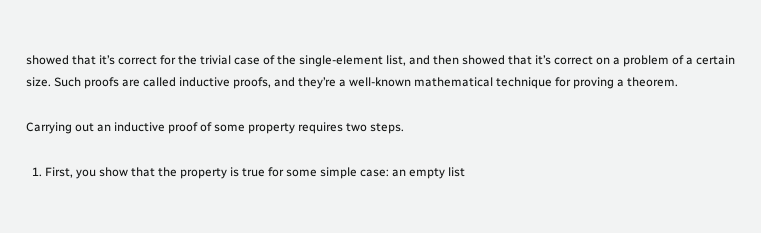showed that it’s correct for the trivial case of the single-element list, and then showed that it’s correct on a problem of a certain size. Such proofs are called inductive proofs, and they’re a well-known mathematical technique for proving a theorem.

Carrying out an inductive proof of some property requires two steps.

  1. First, you show that the property is true for some simple case: an empty list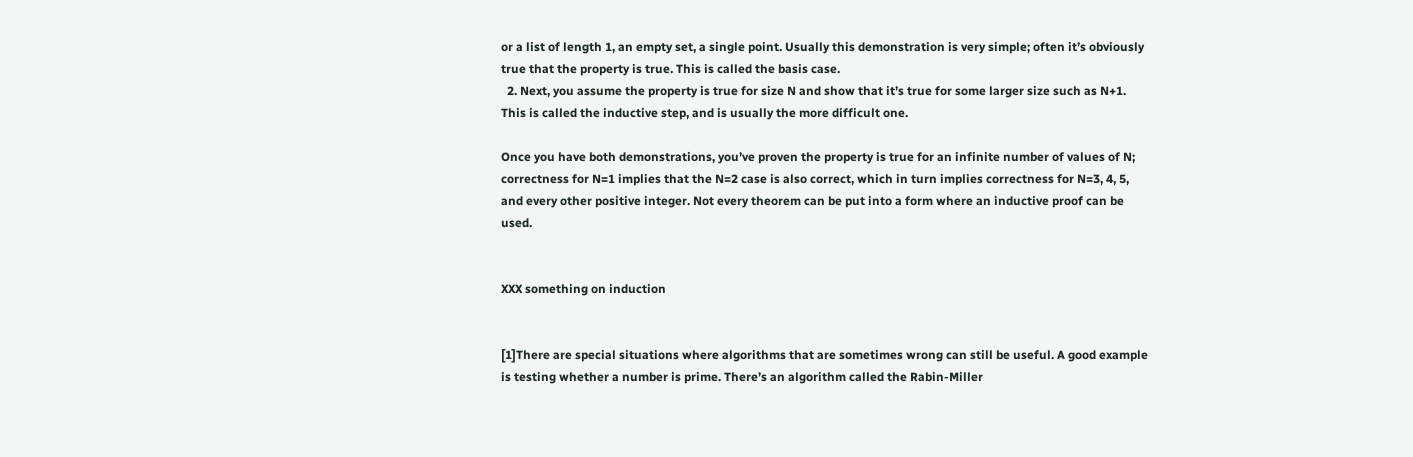or a list of length 1, an empty set, a single point. Usually this demonstration is very simple; often it’s obviously true that the property is true. This is called the basis case.
  2. Next, you assume the property is true for size N and show that it’s true for some larger size such as N+1. This is called the inductive step, and is usually the more difficult one.

Once you have both demonstrations, you’ve proven the property is true for an infinite number of values of N; correctness for N=1 implies that the N=2 case is also correct, which in turn implies correctness for N=3, 4, 5, and every other positive integer. Not every theorem can be put into a form where an inductive proof can be used.


XXX something on induction


[1]There are special situations where algorithms that are sometimes wrong can still be useful. A good example is testing whether a number is prime. There’s an algorithm called the Rabin-Miller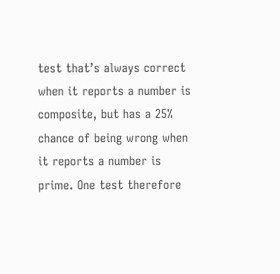test that’s always correct when it reports a number is composite, but has a 25% chance of being wrong when it reports a number is prime. One test therefore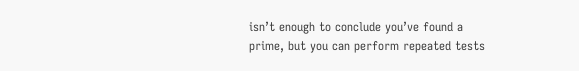isn’t enough to conclude you’ve found a prime, but you can perform repeated tests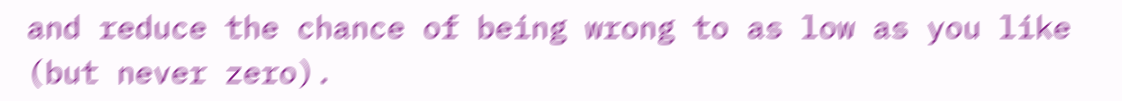and reduce the chance of being wrong to as low as you like (but never zero).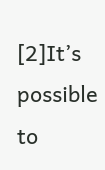[2]It’s possible to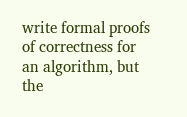write formal proofs of correctness for an algorithm, but the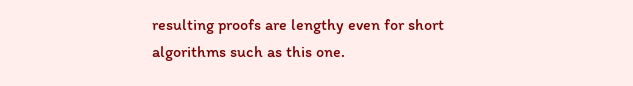resulting proofs are lengthy even for short algorithms such as this one.